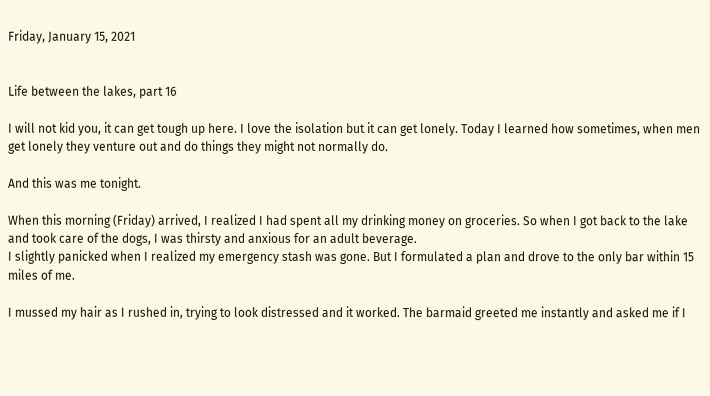Friday, January 15, 2021


Life between the lakes, part 16

I will not kid you, it can get tough up here. I love the isolation but it can get lonely. Today I learned how sometimes, when men get lonely they venture out and do things they might not normally do.

And this was me tonight.

When this morning (Friday) arrived, I realized I had spent all my drinking money on groceries. So when I got back to the lake and took care of the dogs, I was thirsty and anxious for an adult beverage.
I slightly panicked when I realized my emergency stash was gone. But I formulated a plan and drove to the only bar within 15 miles of me.

I mussed my hair as I rushed in, trying to look distressed and it worked. The barmaid greeted me instantly and asked me if I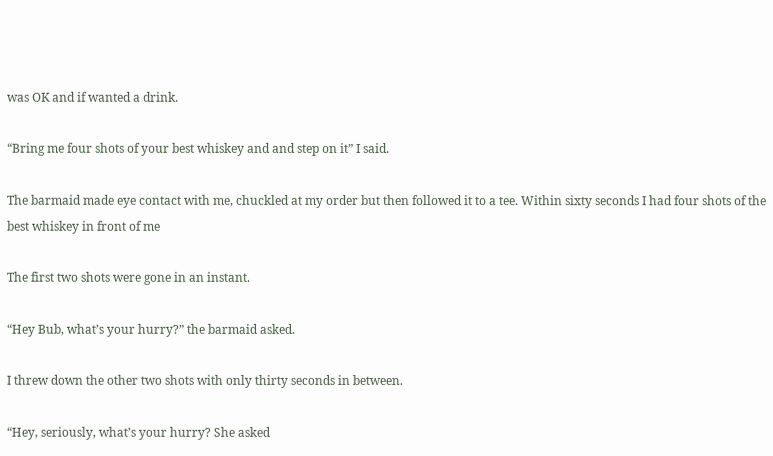was OK and if wanted a drink.

“Bring me four shots of your best whiskey and and step on it” I said.

The barmaid made eye contact with me, chuckled at my order but then followed it to a tee. Within sixty seconds I had four shots of the best whiskey in front of me

The first two shots were gone in an instant.

“Hey Bub, what’s your hurry?” the barmaid asked.

I threw down the other two shots with only thirty seconds in between.

“Hey, seriously, what’s your hurry? She asked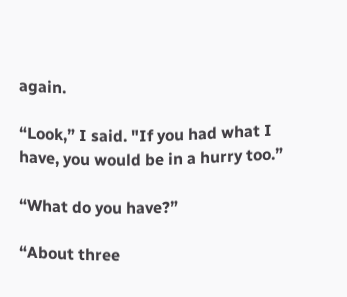again.

“Look,” I said. "If you had what I have, you would be in a hurry too.”

“What do you have?”

“About three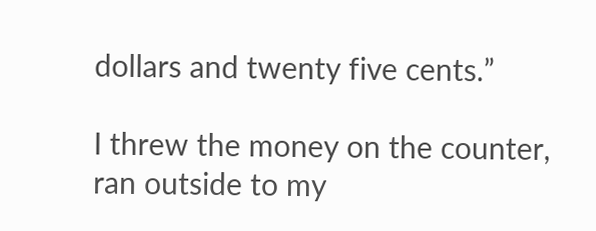dollars and twenty five cents.”

I threw the money on the counter, ran outside to my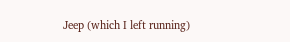Jeep (which I left running)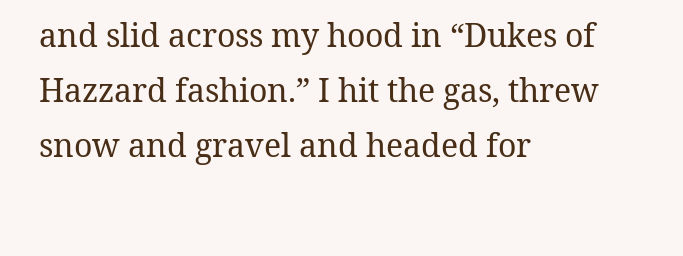and slid across my hood in “Dukes of Hazzard fashion.” I hit the gas, threw snow and gravel and headed for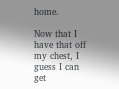home.

Now that I have that off my chest, I guess I can get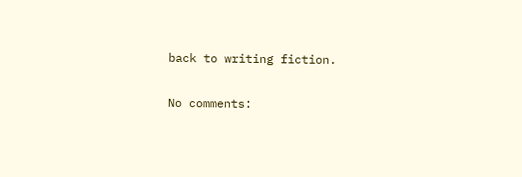back to writing fiction.

No comments: